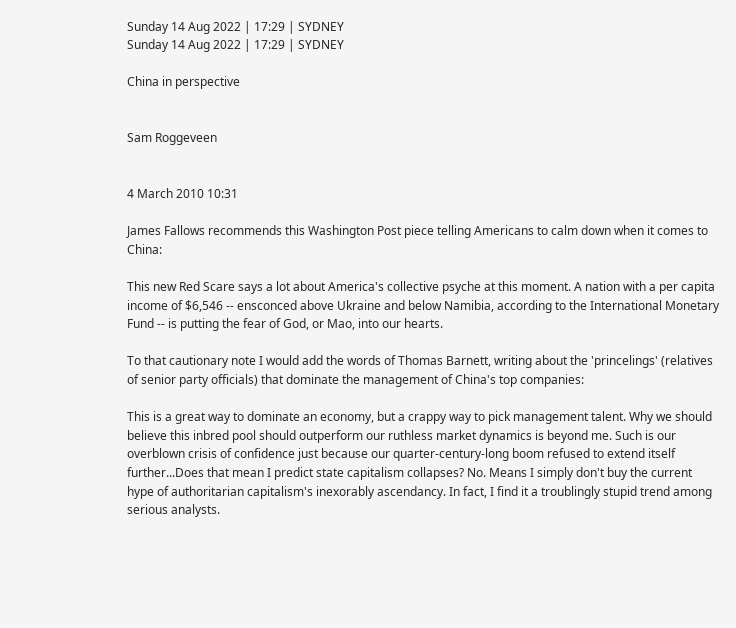Sunday 14 Aug 2022 | 17:29 | SYDNEY
Sunday 14 Aug 2022 | 17:29 | SYDNEY

China in perspective


Sam Roggeveen


4 March 2010 10:31

James Fallows recommends this Washington Post piece telling Americans to calm down when it comes to China:

This new Red Scare says a lot about America's collective psyche at this moment. A nation with a per capita income of $6,546 -- ensconced above Ukraine and below Namibia, according to the International Monetary Fund -- is putting the fear of God, or Mao, into our hearts.

To that cautionary note I would add the words of Thomas Barnett, writing about the 'princelings' (relatives of senior party officials) that dominate the management of China's top companies:

This is a great way to dominate an economy, but a crappy way to pick management talent. Why we should believe this inbred pool should outperform our ruthless market dynamics is beyond me. Such is our overblown crisis of confidence just because our quarter-century-long boom refused to extend itself further...Does that mean I predict state capitalism collapses? No. Means I simply don't buy the current hype of authoritarian capitalism's inexorably ascendancy. In fact, I find it a troublingly stupid trend among serious analysts.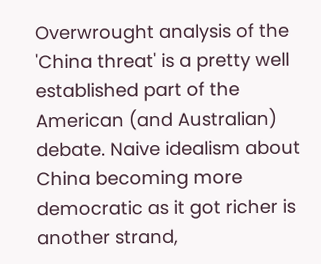Overwrought analysis of the 'China threat' is a pretty well established part of the American (and Australian) debate. Naive idealism about China becoming more democratic as it got richer is another strand,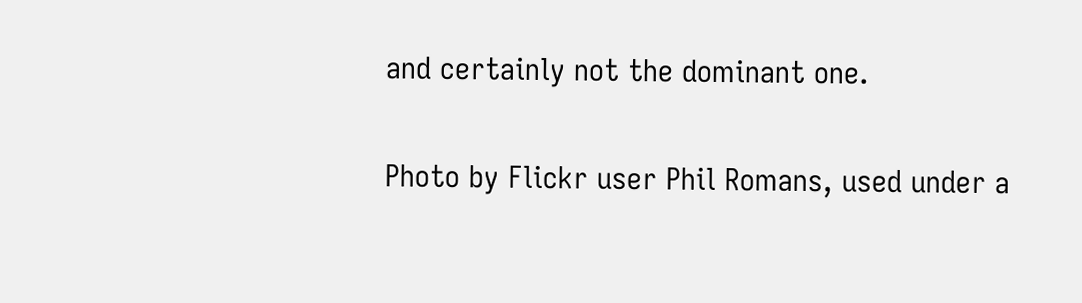and certainly not the dominant one.

Photo by Flickr user Phil Romans, used under a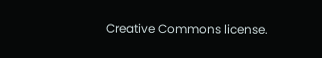Creative Commons license.